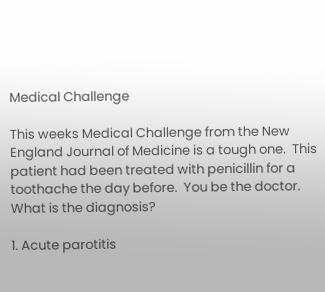Medical Challenge

This weeks Medical Challenge from the New England Journal of Medicine is a tough one.  This patient had been treated with penicillin for a toothache the day before.  You be the doctor.  What is the diagnosis?

1. Acute parotitis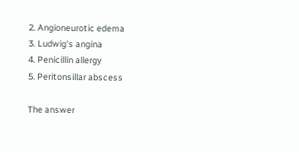2. Angioneurotic edema
3. Ludwig's angina
4. Penicillin allergy
5. Peritonsillar abscess

The answer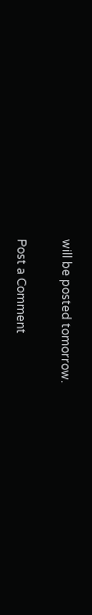will be posted tomorrow.


Post a Comment